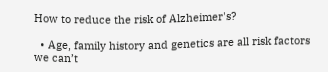How to reduce the risk of Alzheimer's?

  • Age, family history and genetics are all risk factors we can’t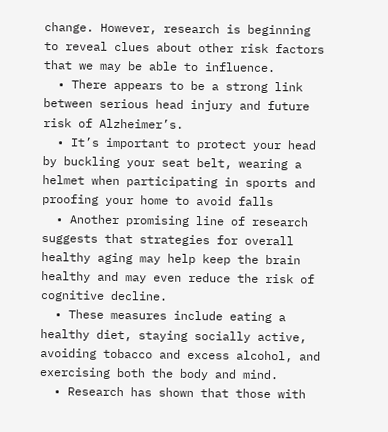change. However, research is beginning to reveal clues about other risk factors that we may be able to influence.
  • There appears to be a strong link between serious head injury and future risk of Alzheimer’s.
  • It’s important to protect your head by buckling your seat belt, wearing a helmet when participating in sports and proofing your home to avoid falls
  • Another promising line of research suggests that strategies for overall healthy aging may help keep the brain healthy and may even reduce the risk of cognitive decline.
  • These measures include eating a healthy diet, staying socially active, avoiding tobacco and excess alcohol, and exercising both the body and mind.
  • Research has shown that those with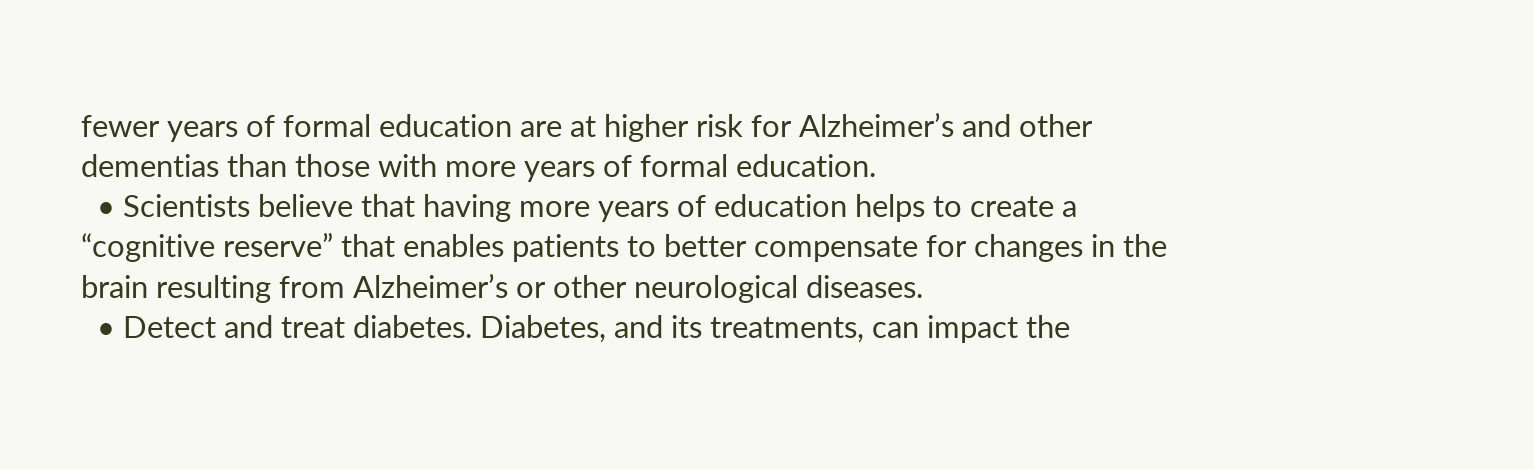fewer years of formal education are at higher risk for Alzheimer’s and other dementias than those with more years of formal education.
  • Scientists believe that having more years of education helps to create a “cognitive reserve” that enables patients to better compensate for changes in the brain resulting from Alzheimer’s or other neurological diseases.
  • Detect and treat diabetes. Diabetes, and its treatments, can impact the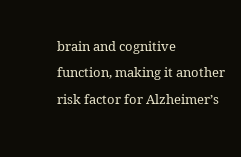brain and cognitive function, making it another risk factor for Alzheimer’s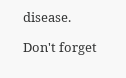disease.

Don't forget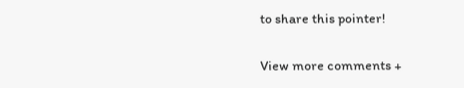to share this pointer!

View more comments +